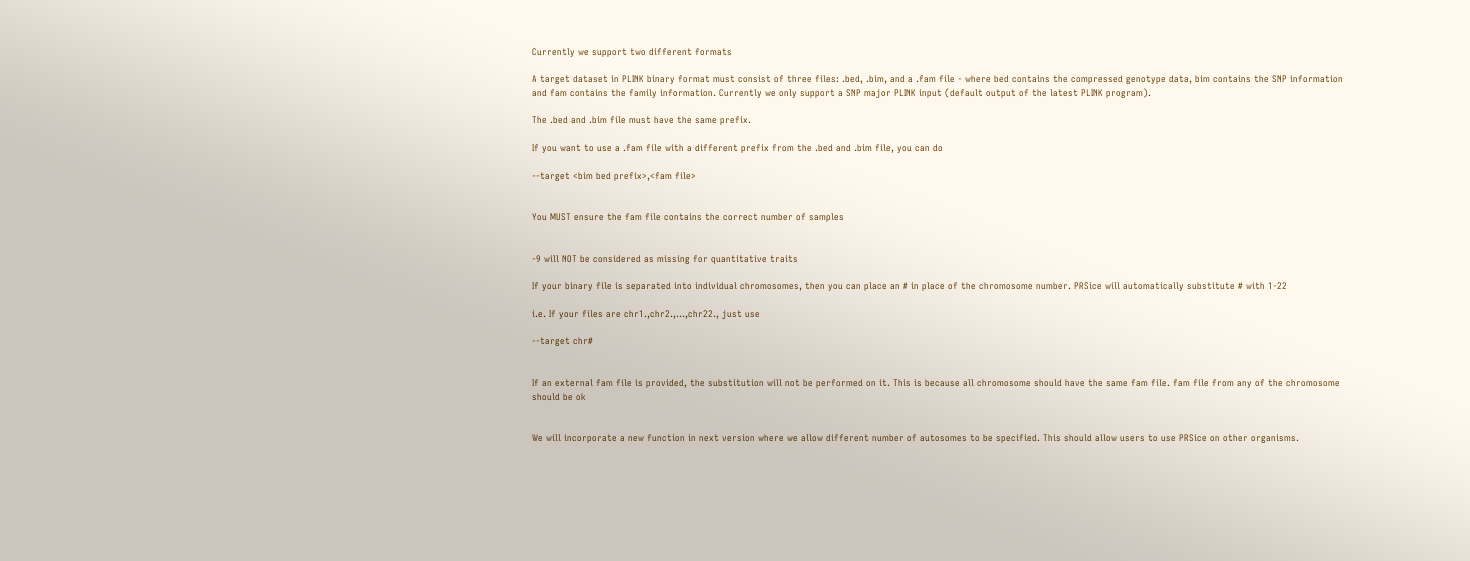Currently we support two different formats

A target dataset in PLINK binary format must consist of three files: .bed, .bim, and a .fam file - where bed contains the compressed genotype data, bim contains the SNP information and fam contains the family information. Currently we only support a SNP major PLINK input (default output of the latest PLINK program).

The .bed and .bim file must have the same prefix.

If you want to use a .fam file with a different prefix from the .bed and .bim file, you can do

--target <bim bed prefix>,<fam file>


You MUST ensure the fam file contains the correct number of samples


-9 will NOT be considered as missing for quantitative traits

If your binary file is separated into individual chromosomes, then you can place an # in place of the chromosome number. PRSice will automatically substitute # with 1-22

i.e. If your files are chr1.,chr2.,...,chr22., just use

--target chr#


If an external fam file is provided, the substitution will not be performed on it. This is because all chromosome should have the same fam file. fam file from any of the chromosome should be ok


We will incorporate a new function in next version where we allow different number of autosomes to be specified. This should allow users to use PRSice on other organisms.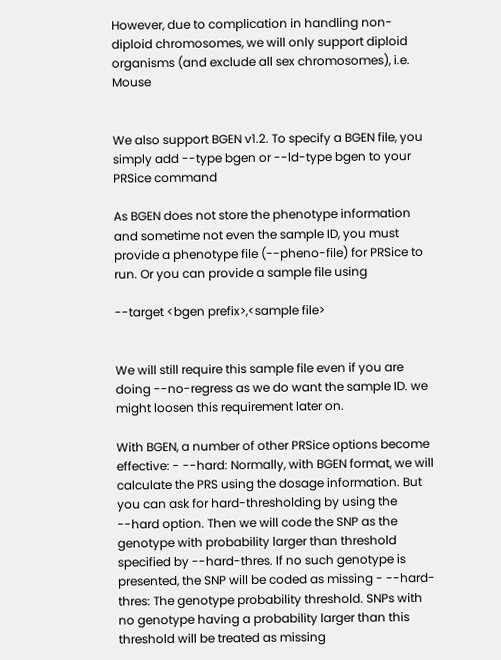However, due to complication in handling non-diploid chromosomes, we will only support diploid organisms (and exclude all sex chromosomes), i.e. Mouse


We also support BGEN v1.2. To specify a BGEN file, you simply add --type bgen or --ld-type bgen to your PRSice command

As BGEN does not store the phenotype information and sometime not even the sample ID, you must provide a phenotype file (--pheno-file) for PRSice to run. Or you can provide a sample file using

--target <bgen prefix>,<sample file>


We will still require this sample file even if you are doing --no-regress as we do want the sample ID. we might loosen this requirement later on.

With BGEN, a number of other PRSice options become effective: - --hard: Normally, with BGEN format, we will calculate the PRS using the dosage information. But you can ask for hard-thresholding by using the --hard option. Then we will code the SNP as the genotype with probability larger than threshold specified by --hard-thres. If no such genotype is presented, the SNP will be coded as missing - --hard-thres: The genotype probability threshold. SNPs with no genotype having a probability larger than this threshold will be treated as missing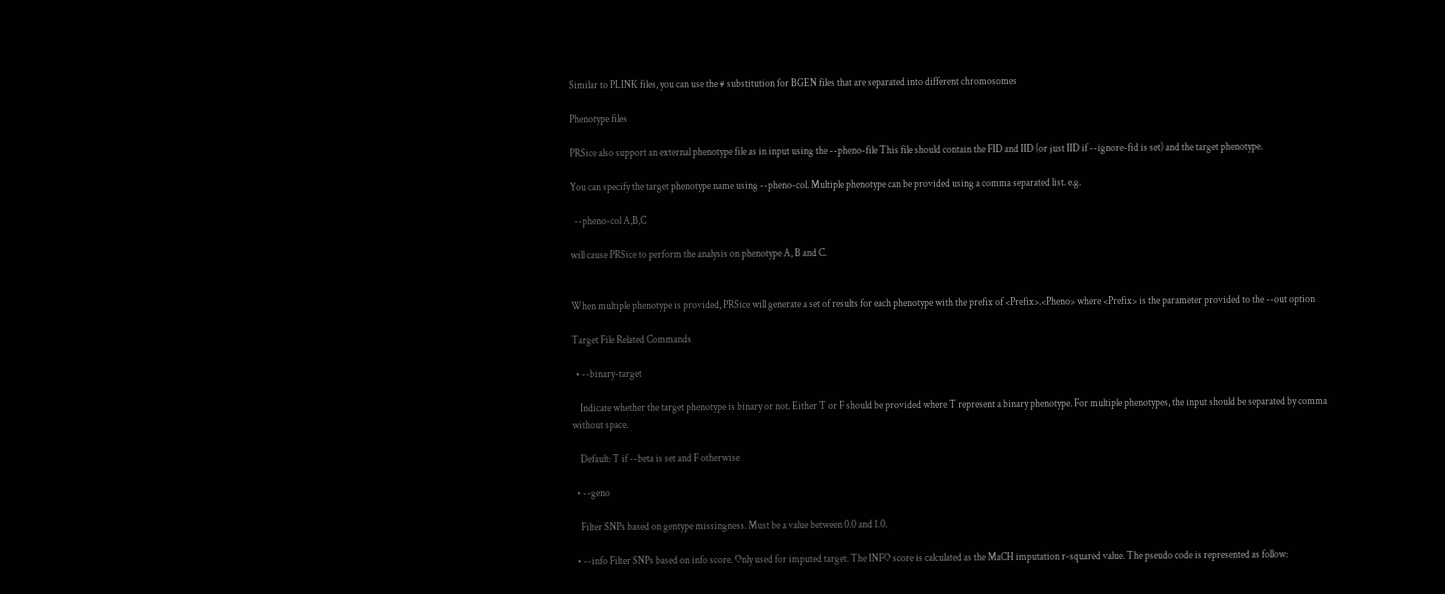Similar to PLINK files, you can use the # substitution for BGEN files that are separated into different chromosomes

Phenotype files

PRSice also support an external phenotype file as in input using the --pheno-file This file should contain the FID and IID (or just IID if --ignore-fid is set) and the target phenotype.

You can specify the target phenotype name using --pheno-col. Multiple phenotype can be provided using a comma separated list. e.g.

  --pheno-col A,B,C

will cause PRSice to perform the analysis on phenotype A, B and C.


When multiple phenotype is provided, PRSice will generate a set of results for each phenotype with the prefix of <Prefix>.<Pheno> where <Prefix> is the parameter provided to the --out option

Target File Related Commands

  • --binary-target

    Indicate whether the target phenotype is binary or not. Either T or F should be provided where T represent a binary phenotype. For multiple phenotypes, the input should be separated by comma without space.

    Default: T if --beta is set and F otherwise

  • --geno

    Filter SNPs based on gentype missingness. Must be a value between 0.0 and 1.0.

  • --info Filter SNPs based on info score. Only used for imputed target. The INFO score is calculated as the MaCH imputation r-squared value. The pseudo code is represented as follow: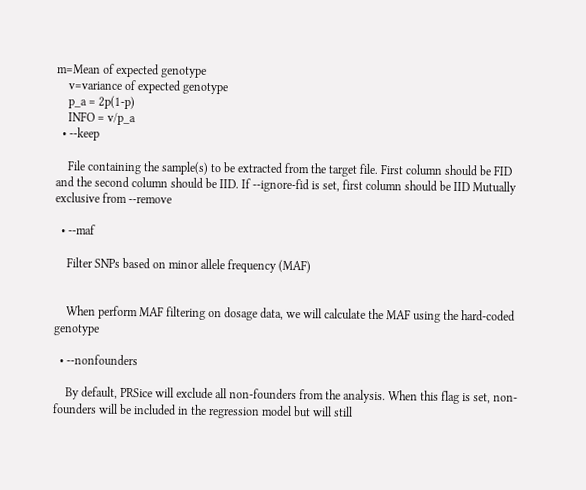m=Mean of expected genotype
    v=variance of expected genotype
    p_a = 2p(1-p)
    INFO = v/p_a
  • --keep

    File containing the sample(s) to be extracted from the target file. First column should be FID and the second column should be IID. If --ignore-fid is set, first column should be IID Mutually exclusive from --remove

  • --maf

    Filter SNPs based on minor allele frequency (MAF)


    When perform MAF filtering on dosage data, we will calculate the MAF using the hard-coded genotype

  • --nonfounders

    By default, PRSice will exclude all non-founders from the analysis. When this flag is set, non-founders will be included in the regression model but will still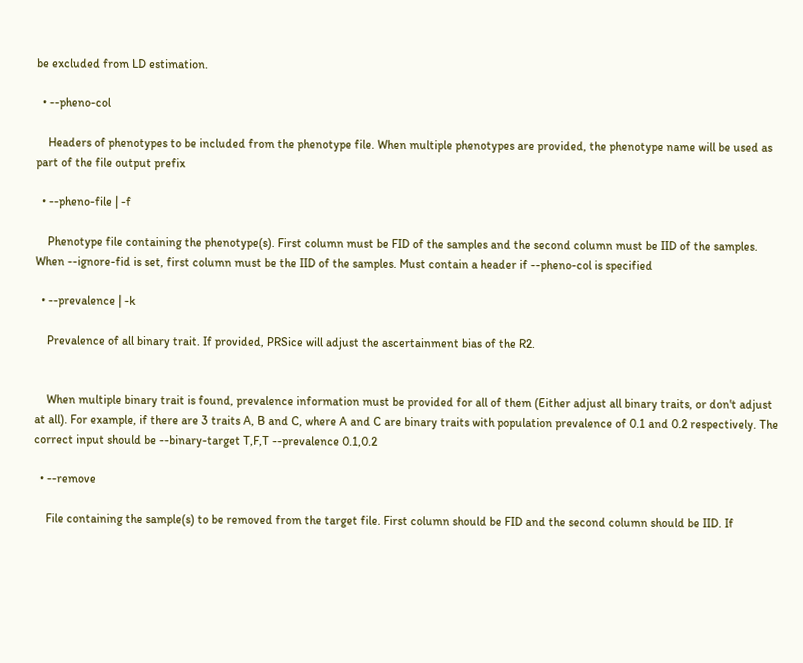be excluded from LD estimation.

  • --pheno-col

    Headers of phenotypes to be included from the phenotype file. When multiple phenotypes are provided, the phenotype name will be used as part of the file output prefix

  • --pheno-file | -f

    Phenotype file containing the phenotype(s). First column must be FID of the samples and the second column must be IID of the samples. When --ignore-fid is set, first column must be the IID of the samples. Must contain a header if --pheno-col is specified

  • --prevalence | -k

    Prevalence of all binary trait. If provided, PRSice will adjust the ascertainment bias of the R2.


    When multiple binary trait is found, prevalence information must be provided for all of them (Either adjust all binary traits, or don't adjust at all). For example, if there are 3 traits A, B and C, where A and C are binary traits with population prevalence of 0.1 and 0.2 respectively. The correct input should be --binary-target T,F,T --prevalence 0.1,0.2

  • --remove

    File containing the sample(s) to be removed from the target file. First column should be FID and the second column should be IID. If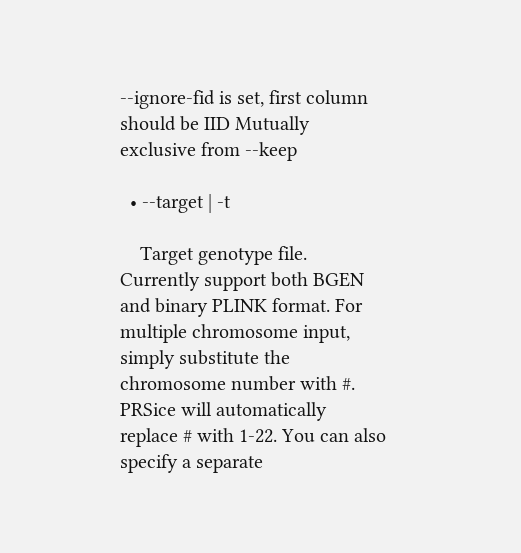--ignore-fid is set, first column should be IID Mutually exclusive from --keep

  • --target | -t

    Target genotype file. Currently support both BGEN and binary PLINK format. For multiple chromosome input, simply substitute the chromosome number with #. PRSice will automatically replace # with 1-22. You can also specify a separate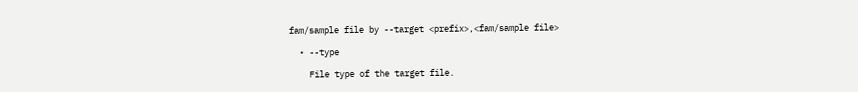fam/sample file by --target <prefix>,<fam/sample file>

  • --type

    File type of the target file.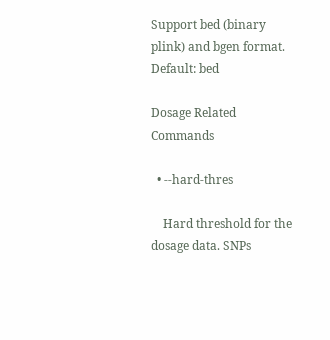Support bed (binary plink) and bgen format. Default: bed

Dosage Related Commands

  • --hard-thres

    Hard threshold for the dosage data. SNPs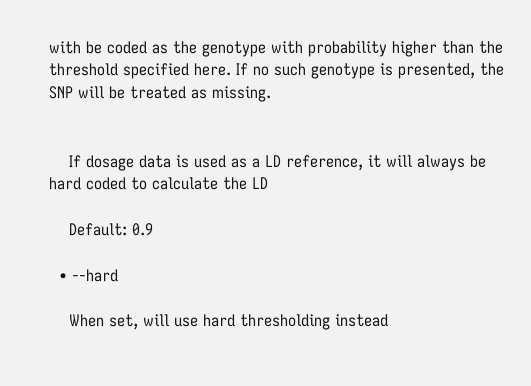with be coded as the genotype with probability higher than the threshold specified here. If no such genotype is presented, the SNP will be treated as missing.


    If dosage data is used as a LD reference, it will always be hard coded to calculate the LD

    Default: 0.9

  • --hard

    When set, will use hard thresholding instead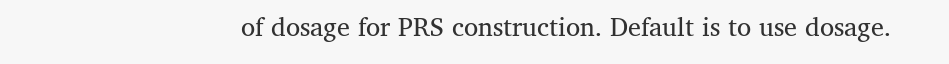of dosage for PRS construction. Default is to use dosage.